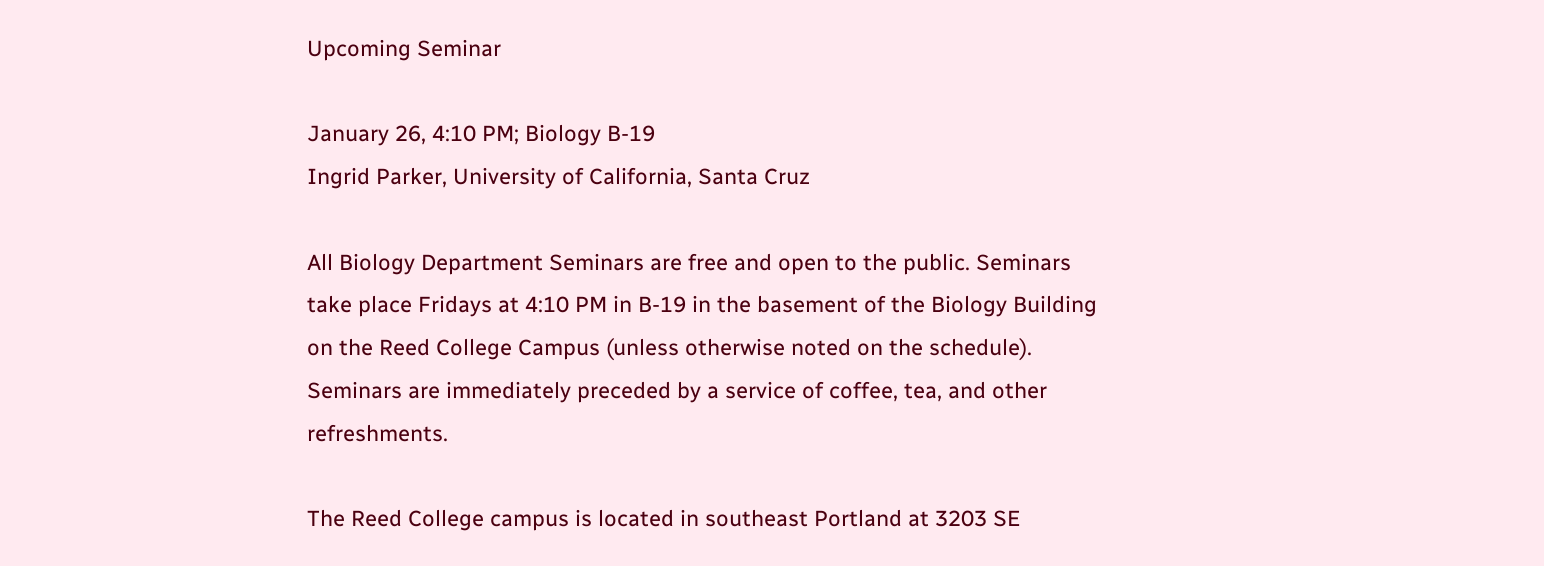Upcoming Seminar

January 26, 4:10 PM; Biology B-19
Ingrid Parker, University of California, Santa Cruz

All Biology Department Seminars are free and open to the public. Seminars take place Fridays at 4:10 PM in B-19 in the basement of the Biology Building on the Reed College Campus (unless otherwise noted on the schedule). Seminars are immediately preceded by a service of coffee, tea, and other refreshments.

The Reed College campus is located in southeast Portland at 3203 SE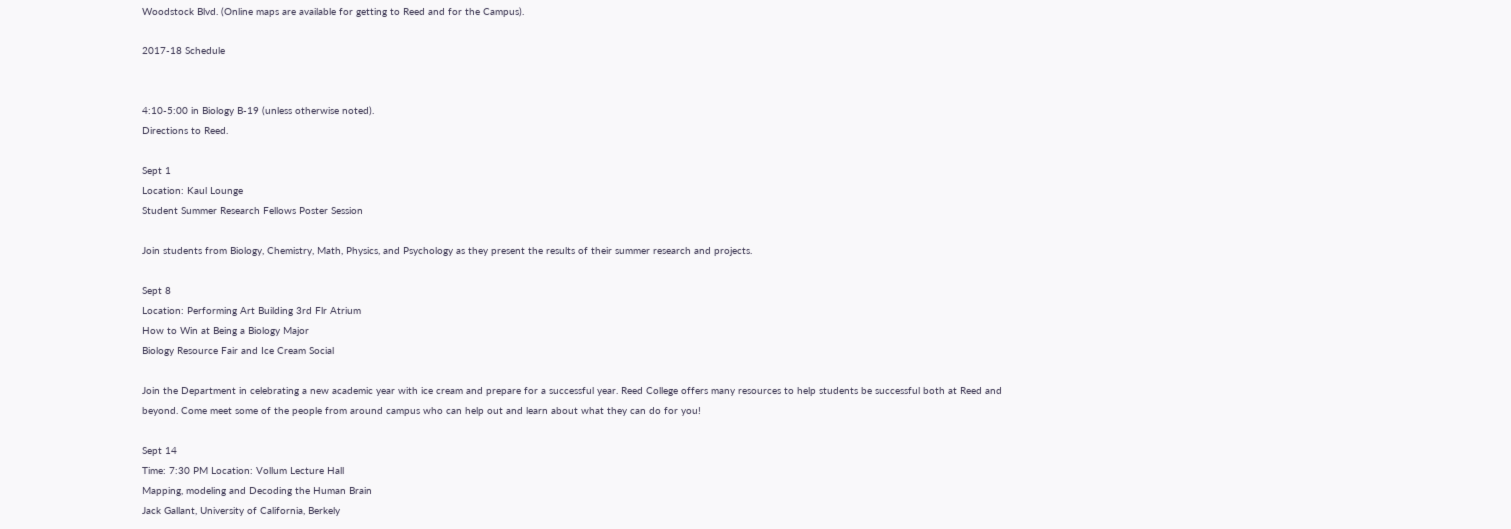Woodstock Blvd. (Online maps are available for getting to Reed and for the Campus).

2017-18 Schedule


4:10-5:00 in Biology B-19 (unless otherwise noted).
Directions to Reed.

Sept 1
Location: Kaul Lounge
Student Summer Research Fellows Poster Session

Join students from Biology, Chemistry, Math, Physics, and Psychology as they present the results of their summer research and projects.

Sept 8
Location: Performing Art Building 3rd Flr Atrium
How to Win at Being a Biology Major
Biology Resource Fair and Ice Cream Social

Join the Department in celebrating a new academic year with ice cream and prepare for a successful year. Reed College offers many resources to help students be successful both at Reed and beyond. Come meet some of the people from around campus who can help out and learn about what they can do for you!

Sept 14
Time: 7:30 PM Location: Vollum Lecture Hall
Mapping, modeling and Decoding the Human Brain
Jack Gallant, University of California, Berkely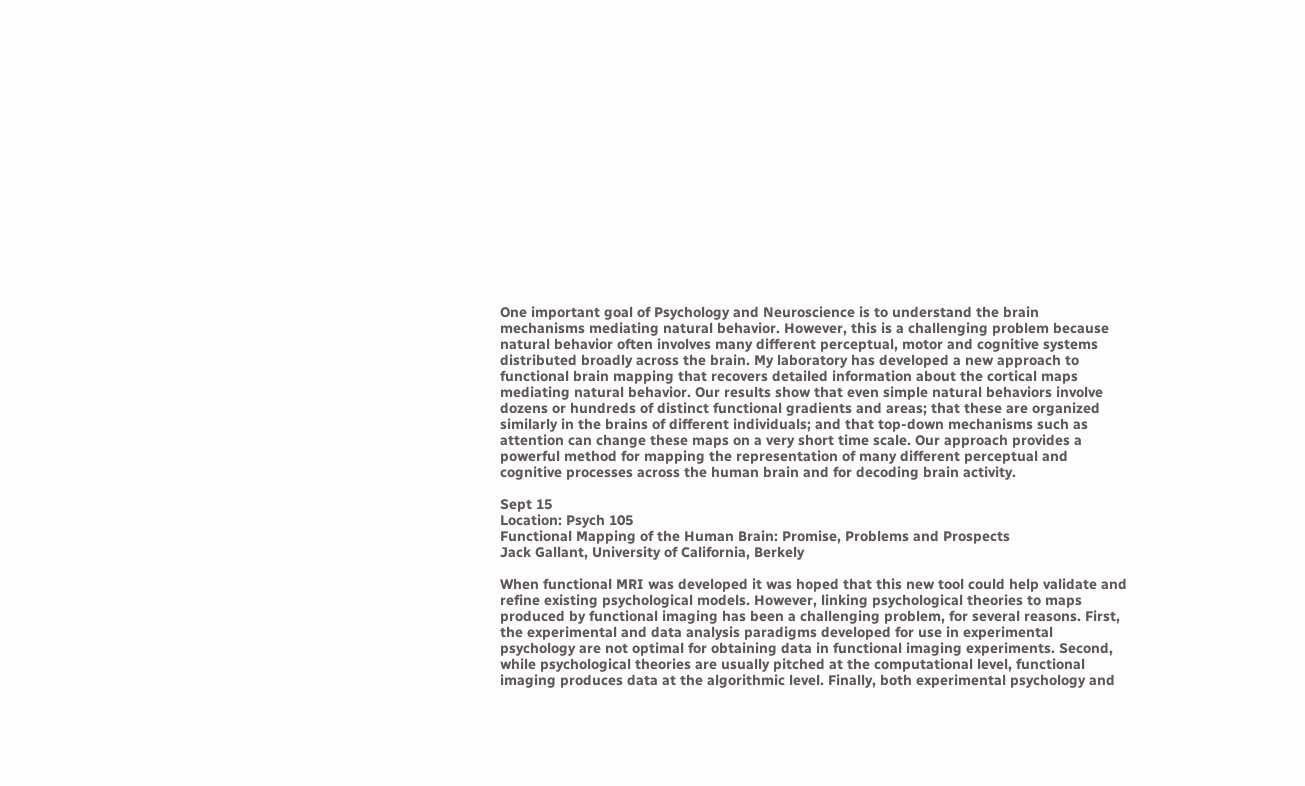One important goal of Psychology and Neuroscience is to understand the brain mechanisms mediating natural behavior. However, this is a challenging problem because natural behavior often involves many different perceptual, motor and cognitive systems distributed broadly across the brain. My laboratory has developed a new approach to functional brain mapping that recovers detailed information about the cortical maps mediating natural behavior. Our results show that even simple natural behaviors involve dozens or hundreds of distinct functional gradients and areas; that these are organized similarly in the brains of different individuals; and that top-down mechanisms such as attention can change these maps on a very short time scale. Our approach provides a powerful method for mapping the representation of many different perceptual and cognitive processes across the human brain and for decoding brain activity.

Sept 15
Location: Psych 105
Functional Mapping of the Human Brain: Promise, Problems and Prospects
Jack Gallant, University of California, Berkely

When functional MRI was developed it was hoped that this new tool could help validate and refine existing psychological models. However, linking psychological theories to maps produced by functional imaging has been a challenging problem, for several reasons. First, the experimental and data analysis paradigms developed for use in experimental psychology are not optimal for obtaining data in functional imaging experiments. Second, while psychological theories are usually pitched at the computational level, functional imaging produces data at the algorithmic level. Finally, both experimental psychology and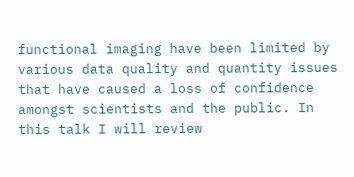functional imaging have been limited by various data quality and quantity issues that have caused a loss of confidence amongst scientists and the public. In this talk I will review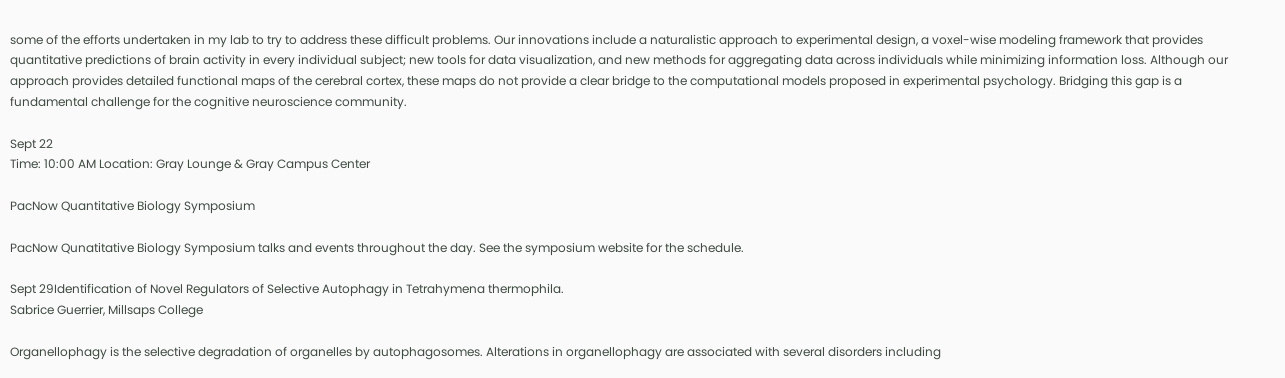some of the efforts undertaken in my lab to try to address these difficult problems. Our innovations include a naturalistic approach to experimental design, a voxel-wise modeling framework that provides quantitative predictions of brain activity in every individual subject; new tools for data visualization, and new methods for aggregating data across individuals while minimizing information loss. Although our approach provides detailed functional maps of the cerebral cortex, these maps do not provide a clear bridge to the computational models proposed in experimental psychology. Bridging this gap is a fundamental challenge for the cognitive neuroscience community.

Sept 22
Time: 10:00 AM Location: Gray Lounge & Gray Campus Center

PacNow Quantitative Biology Symposium

PacNow Qunatitative Biology Symposium talks and events throughout the day. See the symposium website for the schedule.

Sept 29Identification of Novel Regulators of Selective Autophagy in Tetrahymena thermophila.
Sabrice Guerrier, Millsaps College

Organellophagy is the selective degradation of organelles by autophagosomes. Alterations in organellophagy are associated with several disorders including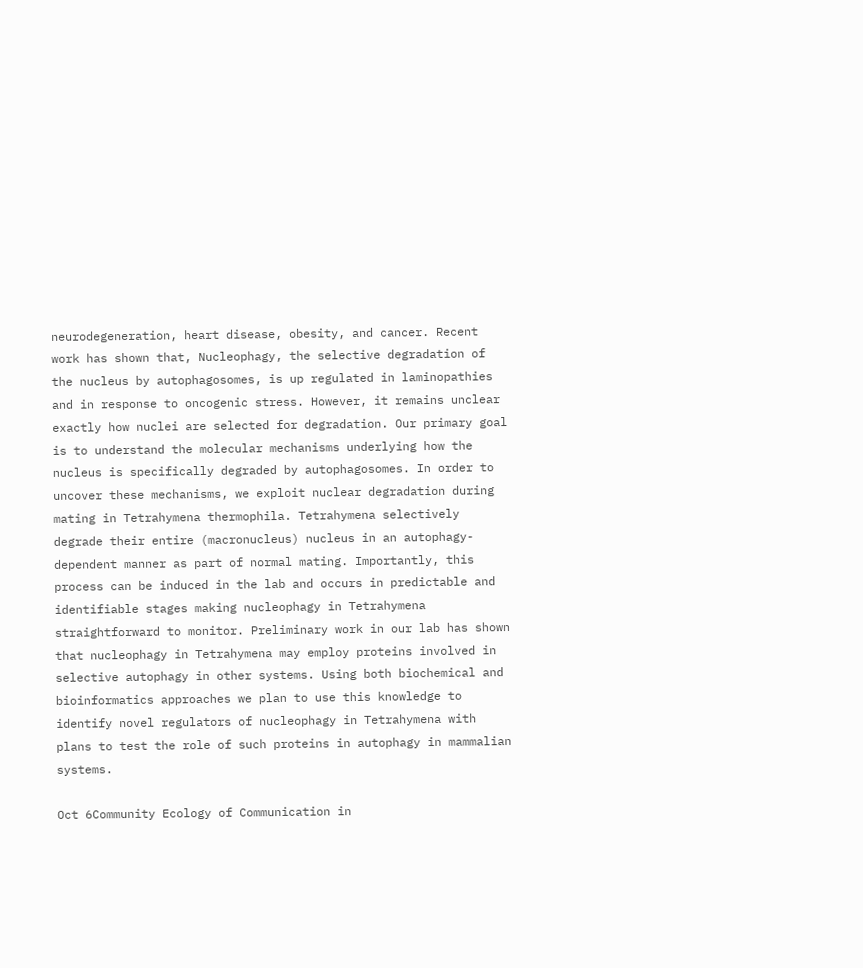neurodegeneration, heart disease, obesity, and cancer. Recent work has shown that, Nucleophagy, the selective degradation of the nucleus by autophagosomes, is up regulated in laminopathies and in response to oncogenic stress. However, it remains unclear exactly how nuclei are selected for degradation. Our primary goal is to understand the molecular mechanisms underlying how the nucleus is specifically degraded by autophagosomes. In order to uncover these mechanisms, we exploit nuclear degradation during mating in Tetrahymena thermophila. Tetrahymena selectively degrade their entire (macronucleus) nucleus in an autophagy-dependent manner as part of normal mating. Importantly, this process can be induced in the lab and occurs in predictable and identifiable stages making nucleophagy in Tetrahymena straightforward to monitor. Preliminary work in our lab has shown that nucleophagy in Tetrahymena may employ proteins involved in selective autophagy in other systems. Using both biochemical and bioinformatics approaches we plan to use this knowledge to identify novel regulators of nucleophagy in Tetrahymena with plans to test the role of such proteins in autophagy in mammalian systems.

Oct 6Community Ecology of Communication in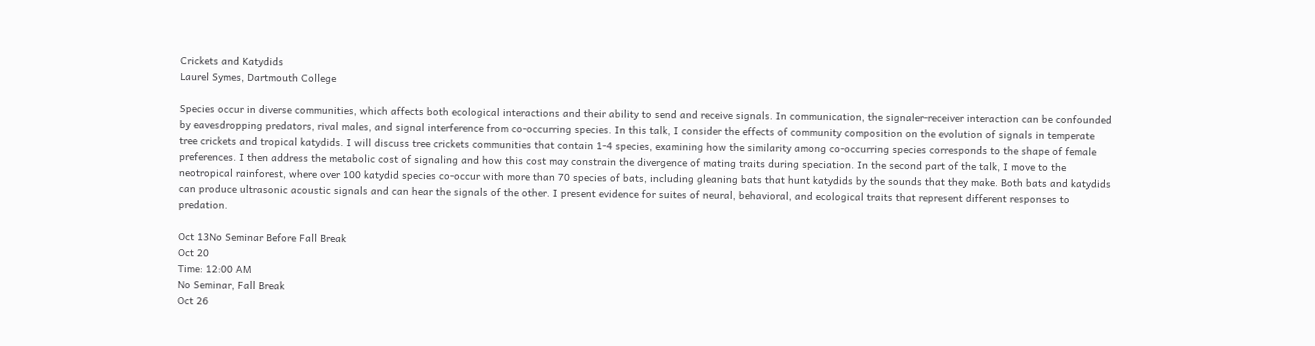Crickets and Katydids
Laurel Symes, Dartmouth College

Species occur in diverse communities, which affects both ecological interactions and their ability to send and receive signals. In communication, the signaler-receiver interaction can be confounded by eavesdropping predators, rival males, and signal interference from co-occurring species. In this talk, I consider the effects of community composition on the evolution of signals in temperate tree crickets and tropical katydids. I will discuss tree crickets communities that contain 1-4 species, examining how the similarity among co-occurring species corresponds to the shape of female preferences. I then address the metabolic cost of signaling and how this cost may constrain the divergence of mating traits during speciation. In the second part of the talk, I move to the neotropical rainforest, where over 100 katydid species co-occur with more than 70 species of bats, including gleaning bats that hunt katydids by the sounds that they make. Both bats and katydids can produce ultrasonic acoustic signals and can hear the signals of the other. I present evidence for suites of neural, behavioral, and ecological traits that represent different responses to predation.

Oct 13No Seminar Before Fall Break
Oct 20
Time: 12:00 AM
No Seminar, Fall Break
Oct 26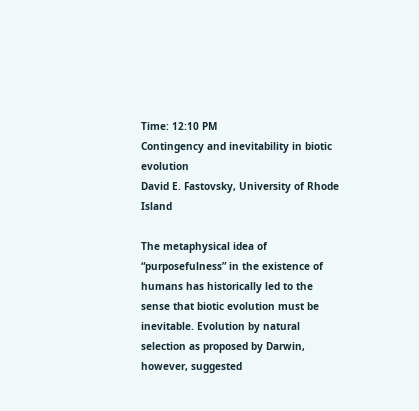Time: 12:10 PM
Contingency and inevitability in biotic evolution
David E. Fastovsky, University of Rhode Island

The metaphysical idea of “purposefulness” in the existence of humans has historically led to the sense that biotic evolution must be inevitable. Evolution by natural selection as proposed by Darwin, however, suggested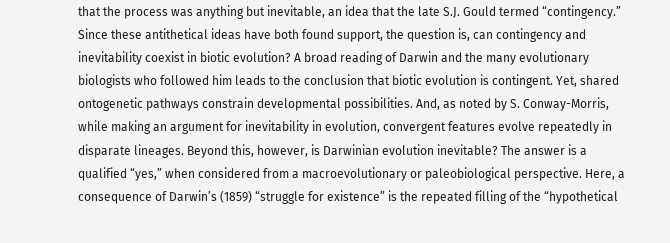that the process was anything but inevitable, an idea that the late S.J. Gould termed “contingency.” Since these antithetical ideas have both found support, the question is, can contingency and inevitability coexist in biotic evolution? A broad reading of Darwin and the many evolutionary biologists who followed him leads to the conclusion that biotic evolution is contingent. Yet, shared ontogenetic pathways constrain developmental possibilities. And, as noted by S. Conway-Morris, while making an argument for inevitability in evolution, convergent features evolve repeatedly in disparate lineages. Beyond this, however, is Darwinian evolution inevitable? The answer is a qualified “yes,” when considered from a macroevolutionary or paleobiological perspective. Here, a consequence of Darwin’s (1859) “struggle for existence” is the repeated filling of the “hypothetical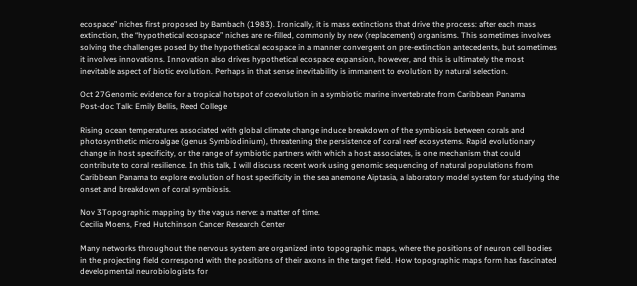ecospace” niches first proposed by Bambach (1983). Ironically, it is mass extinctions that drive the process: after each mass extinction, the “hypothetical ecospace” niches are re-filled, commonly by new (replacement) organisms. This sometimes involves solving the challenges posed by the hypothetical ecospace in a manner convergent on pre-extinction antecedents, but sometimes it involves innovations. Innovation also drives hypothetical ecospace expansion, however, and this is ultimately the most inevitable aspect of biotic evolution. Perhaps in that sense inevitability is immanent to evolution by natural selection.

Oct 27Genomic evidence for a tropical hotspot of coevolution in a symbiotic marine invertebrate from Caribbean Panama
Post-doc Talk: Emily Bellis, Reed College

Rising ocean temperatures associated with global climate change induce breakdown of the symbiosis between corals and photosynthetic microalgae (genus Symbiodinium), threatening the persistence of coral reef ecosystems. Rapid evolutionary change in host specificity, or the range of symbiotic partners with which a host associates, is one mechanism that could contribute to coral resilience. In this talk, I will discuss recent work using genomic sequencing of natural populations from Caribbean Panama to explore evolution of host specificity in the sea anemone Aiptasia, a laboratory model system for studying the onset and breakdown of coral symbiosis.

Nov 3Topographic mapping by the vagus nerve: a matter of time.
Cecilia Moens, Fred Hutchinson Cancer Research Center

Many networks throughout the nervous system are organized into topographic maps, where the positions of neuron cell bodies in the projecting field correspond with the positions of their axons in the target field. How topographic maps form has fascinated developmental neurobiologists for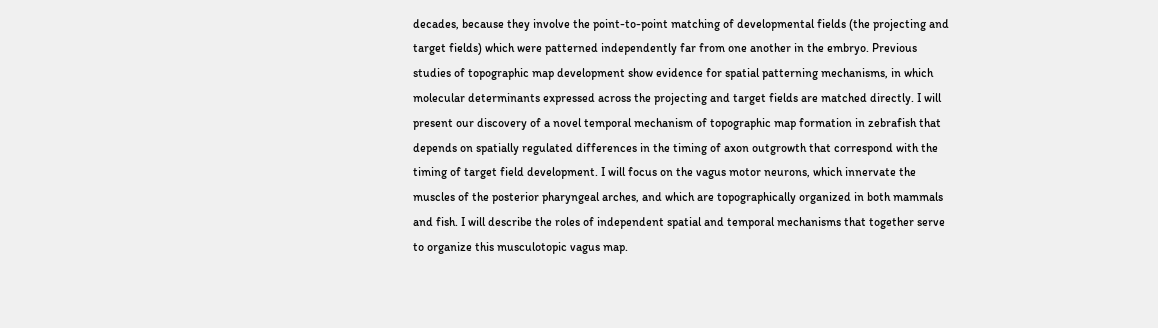decades, because they involve the point-to-point matching of developmental fields (the projecting and target fields) which were patterned independently far from one another in the embryo. Previous studies of topographic map development show evidence for spatial patterning mechanisms, in which molecular determinants expressed across the projecting and target fields are matched directly. I will present our discovery of a novel temporal mechanism of topographic map formation in zebrafish that depends on spatially regulated differences in the timing of axon outgrowth that correspond with the timing of target field development. I will focus on the vagus motor neurons, which innervate the muscles of the posterior pharyngeal arches, and which are topographically organized in both mammals and fish. I will describe the roles of independent spatial and temporal mechanisms that together serve to organize this musculotopic vagus map.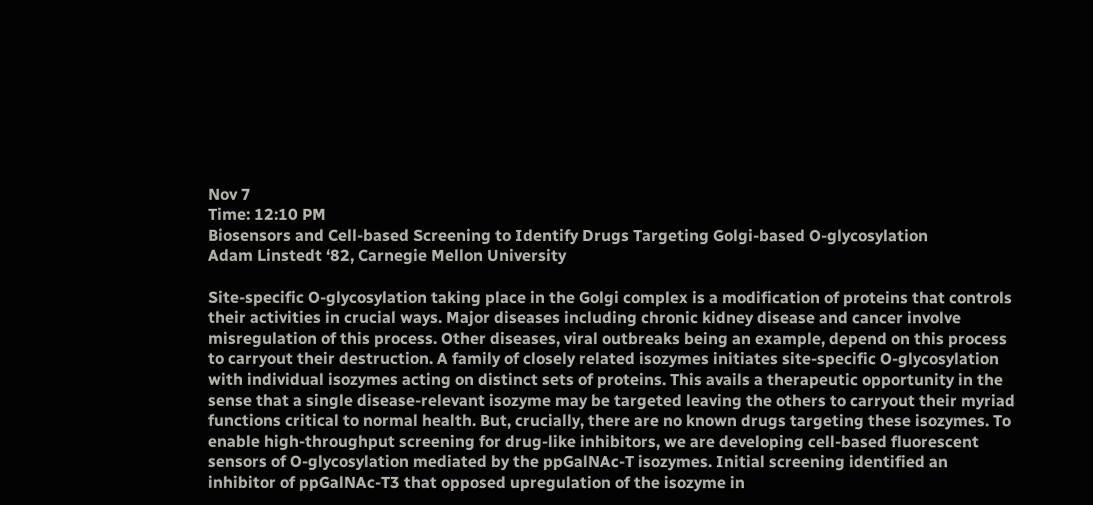Nov 7
Time: 12:10 PM
Biosensors and Cell-based Screening to Identify Drugs Targeting Golgi-based O-glycosylation
Adam Linstedt ‘82, Carnegie Mellon University

Site-specific O-glycosylation taking place in the Golgi complex is a modification of proteins that controls their activities in crucial ways. Major diseases including chronic kidney disease and cancer involve misregulation of this process. Other diseases, viral outbreaks being an example, depend on this process to carryout their destruction. A family of closely related isozymes initiates site-specific O-glycosylation with individual isozymes acting on distinct sets of proteins. This avails a therapeutic opportunity in the sense that a single disease-relevant isozyme may be targeted leaving the others to carryout their myriad functions critical to normal health. But, crucially, there are no known drugs targeting these isozymes. To enable high-throughput screening for drug-like inhibitors, we are developing cell-based fluorescent sensors of O-glycosylation mediated by the ppGalNAc-T isozymes. Initial screening identified an inhibitor of ppGalNAc-T3 that opposed upregulation of the isozyme in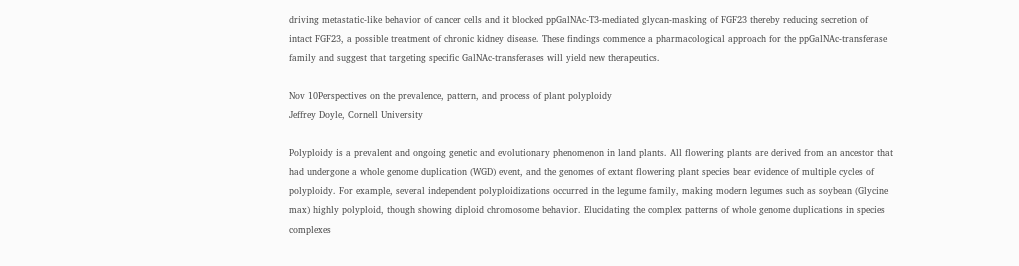driving metastatic-like behavior of cancer cells and it blocked ppGalNAc-T3-mediated glycan-masking of FGF23 thereby reducing secretion of intact FGF23, a possible treatment of chronic kidney disease. These findings commence a pharmacological approach for the ppGalNAc-transferase family and suggest that targeting specific GalNAc-transferases will yield new therapeutics.

Nov 10Perspectives on the prevalence, pattern, and process of plant polyploidy
Jeffrey Doyle, Cornell University

Polyploidy is a prevalent and ongoing genetic and evolutionary phenomenon in land plants. All flowering plants are derived from an ancestor that had undergone a whole genome duplication (WGD) event, and the genomes of extant flowering plant species bear evidence of multiple cycles of polyploidy. For example, several independent polyploidizations occurred in the legume family, making modern legumes such as soybean (Glycine max) highly polyploid, though showing diploid chromosome behavior. Elucidating the complex patterns of whole genome duplications in species complexes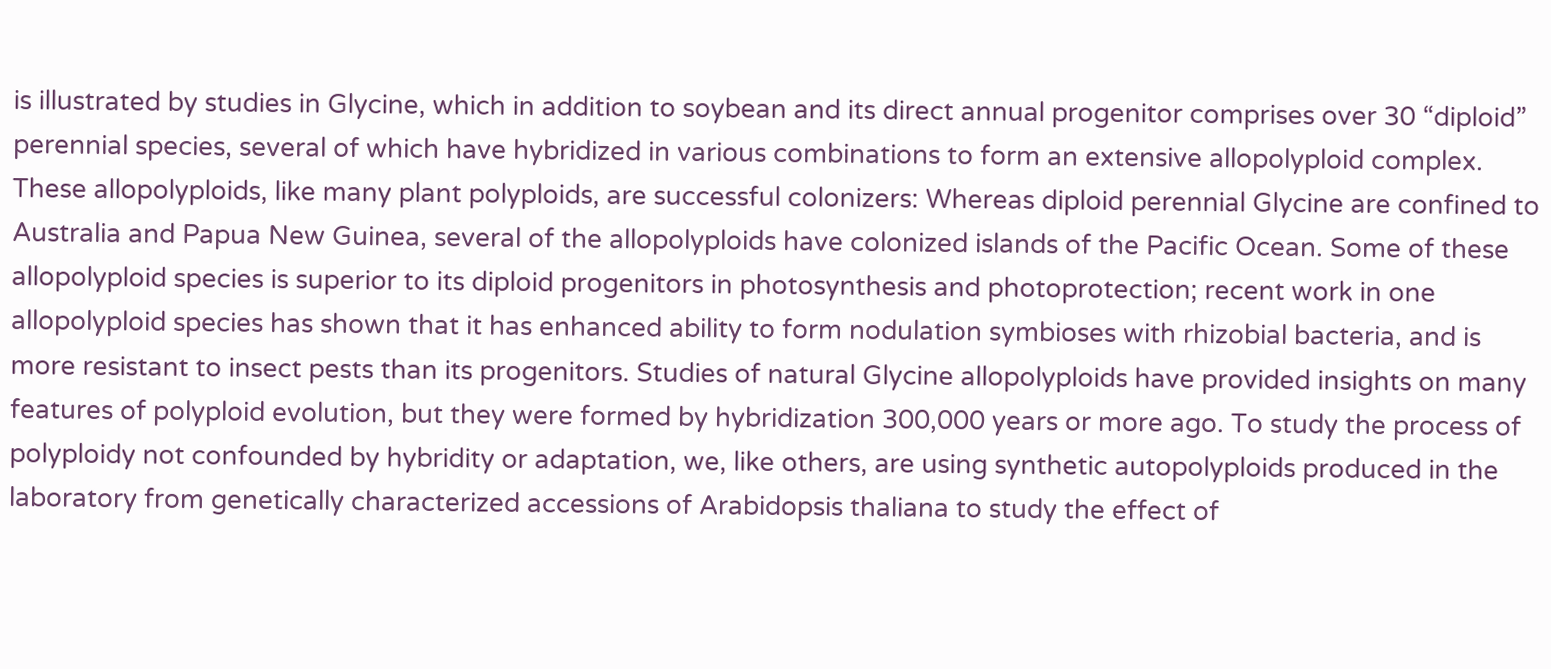is illustrated by studies in Glycine, which in addition to soybean and its direct annual progenitor comprises over 30 “diploid” perennial species, several of which have hybridized in various combinations to form an extensive allopolyploid complex. These allopolyploids, like many plant polyploids, are successful colonizers: Whereas diploid perennial Glycine are confined to Australia and Papua New Guinea, several of the allopolyploids have colonized islands of the Pacific Ocean. Some of these allopolyploid species is superior to its diploid progenitors in photosynthesis and photoprotection; recent work in one allopolyploid species has shown that it has enhanced ability to form nodulation symbioses with rhizobial bacteria, and is more resistant to insect pests than its progenitors. Studies of natural Glycine allopolyploids have provided insights on many features of polyploid evolution, but they were formed by hybridization 300,000 years or more ago. To study the process of polyploidy not confounded by hybridity or adaptation, we, like others, are using synthetic autopolyploids produced in the laboratory from genetically characterized accessions of Arabidopsis thaliana to study the effect of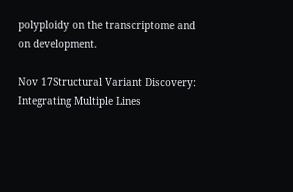polyploidy on the transcriptome and on development.

Nov 17Structural Variant Discovery: Integrating Multiple Lines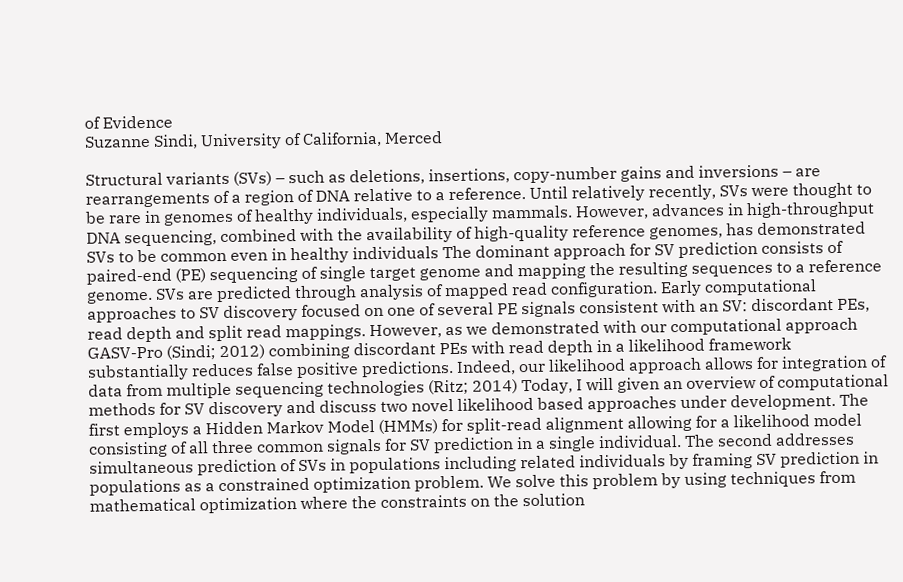of Evidence
Suzanne Sindi, University of California, Merced

Structural variants (SVs) – such as deletions, insertions, copy-number gains and inversions – are rearrangements of a region of DNA relative to a reference. Until relatively recently, SVs were thought to be rare in genomes of healthy individuals, especially mammals. However, advances in high-throughput DNA sequencing, combined with the availability of high-quality reference genomes, has demonstrated SVs to be common even in healthy individuals The dominant approach for SV prediction consists of paired-end (PE) sequencing of single target genome and mapping the resulting sequences to a reference genome. SVs are predicted through analysis of mapped read configuration. Early computational approaches to SV discovery focused on one of several PE signals consistent with an SV: discordant PEs, read depth and split read mappings. However, as we demonstrated with our computational approach GASV-Pro (Sindi; 2012) combining discordant PEs with read depth in a likelihood framework substantially reduces false positive predictions. Indeed, our likelihood approach allows for integration of data from multiple sequencing technologies (Ritz; 2014) Today, I will given an overview of computational methods for SV discovery and discuss two novel likelihood based approaches under development. The first employs a Hidden Markov Model (HMMs) for split-read alignment allowing for a likelihood model consisting of all three common signals for SV prediction in a single individual. The second addresses simultaneous prediction of SVs in populations including related individuals by framing SV prediction in populations as a constrained optimization problem. We solve this problem by using techniques from mathematical optimization where the constraints on the solution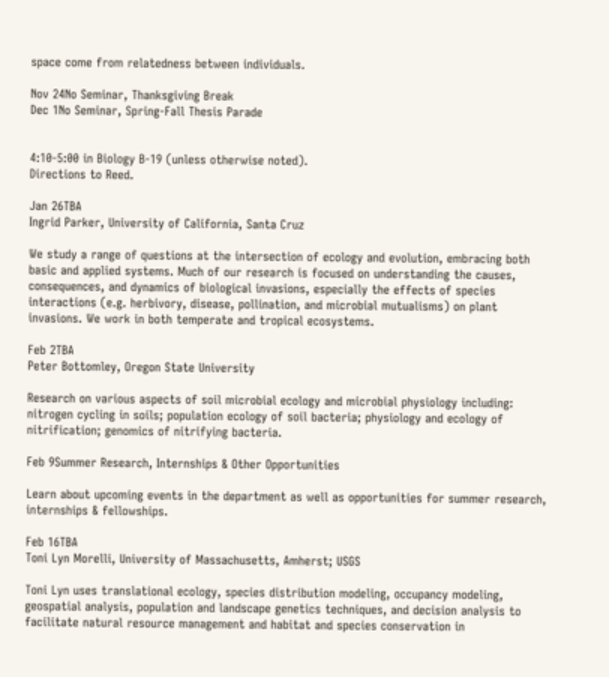space come from relatedness between individuals.

Nov 24No Seminar, Thanksgiving Break
Dec 1No Seminar, Spring-Fall Thesis Parade


4:10-5:00 in Biology B-19 (unless otherwise noted).
Directions to Reed.

Jan 26TBA
Ingrid Parker, University of California, Santa Cruz

We study a range of questions at the intersection of ecology and evolution, embracing both basic and applied systems. Much of our research is focused on understanding the causes, consequences, and dynamics of biological invasions, especially the effects of species interactions (e.g. herbivory, disease, pollination, and microbial mutualisms) on plant invasions. We work in both temperate and tropical ecosystems.

Feb 2TBA
Peter Bottomley, Oregon State University

Research on various aspects of soil microbial ecology and microbial physiology including: nitrogen cycling in soils; population ecology of soil bacteria; physiology and ecology of nitrification; genomics of nitrifying bacteria.

Feb 9Summer Research, Internships & Other Opportunities

Learn about upcoming events in the department as well as opportunities for summer research, internships & fellowships.

Feb 16TBA
Toni Lyn Morelli, University of Massachusetts, Amherst; USGS

Toni Lyn uses translational ecology, species distribution modeling, occupancy modeling, geospatial analysis, population and landscape genetics techniques, and decision analysis to facilitate natural resource management and habitat and species conservation in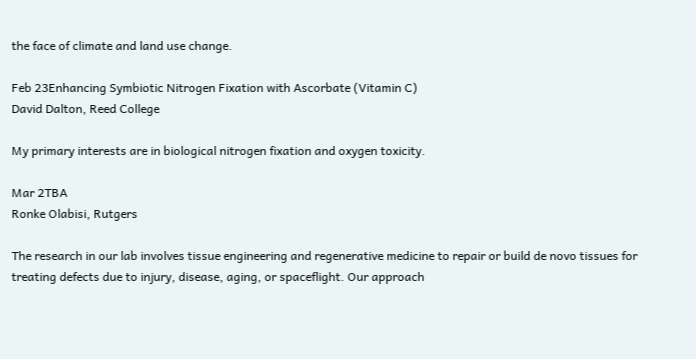the face of climate and land use change.

Feb 23Enhancing Symbiotic Nitrogen Fixation with Ascorbate (Vitamin C)
David Dalton, Reed College

My primary interests are in biological nitrogen fixation and oxygen toxicity.

Mar 2TBA
Ronke Olabisi, Rutgers

The research in our lab involves tissue engineering and regenerative medicine to repair or build de novo tissues for treating defects due to injury, disease, aging, or spaceflight. Our approach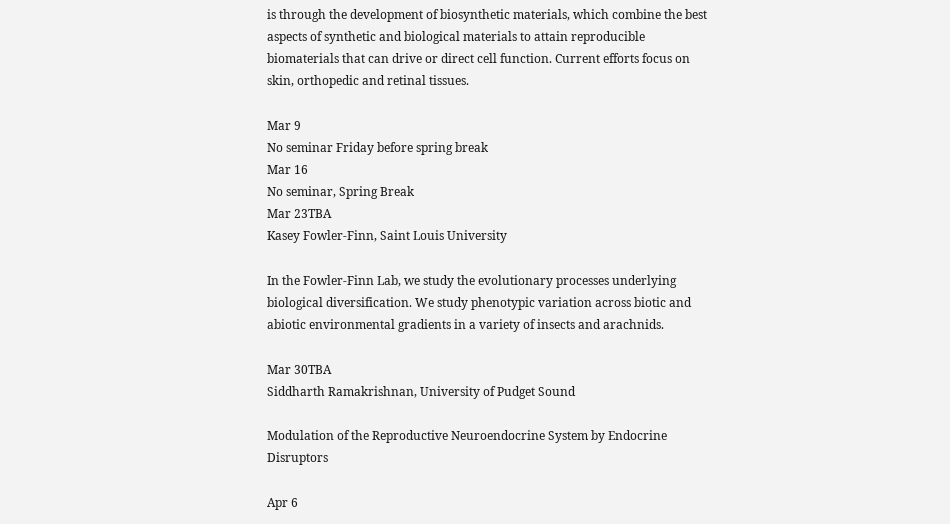is through the development of biosynthetic materials, which combine the best aspects of synthetic and biological materials to attain reproducible biomaterials that can drive or direct cell function. Current efforts focus on skin, orthopedic and retinal tissues.

Mar 9
No seminar Friday before spring break
Mar 16
No seminar, Spring Break
Mar 23TBA
Kasey Fowler-Finn, Saint Louis University

In the Fowler-Finn Lab, we study the evolutionary processes underlying biological diversification. We study phenotypic variation across biotic and abiotic environmental gradients in a variety of insects and arachnids.

Mar 30TBA
Siddharth Ramakrishnan, University of Pudget Sound

Modulation of the Reproductive Neuroendocrine System by Endocrine Disruptors

Apr 6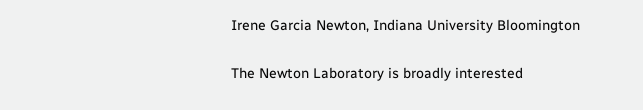Irene Garcia Newton, Indiana University Bloomington

The Newton Laboratory is broadly interested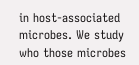in host-associated microbes. We study who those microbes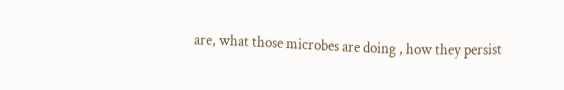are, what those microbes are doing , how they persist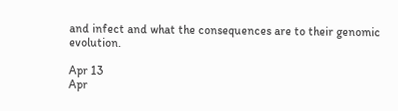and infect and what the consequences are to their genomic evolution.

Apr 13
Apr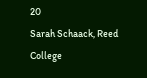20
Sarah Schaack, Reed College